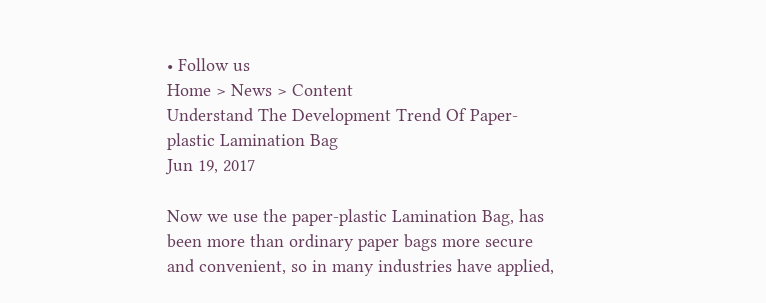• Follow us
Home > News > Content
Understand The Development Trend Of Paper-plastic Lamination Bag
Jun 19, 2017

Now we use the paper-plastic Lamination Bag, has been more than ordinary paper bags more secure and convenient, so in many industries have applied,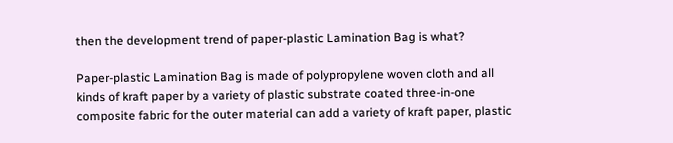then the development trend of paper-plastic Lamination Bag is what?

Paper-plastic Lamination Bag is made of polypropylene woven cloth and all kinds of kraft paper by a variety of plastic substrate coated three-in-one composite fabric for the outer material can add a variety of kraft paper, plastic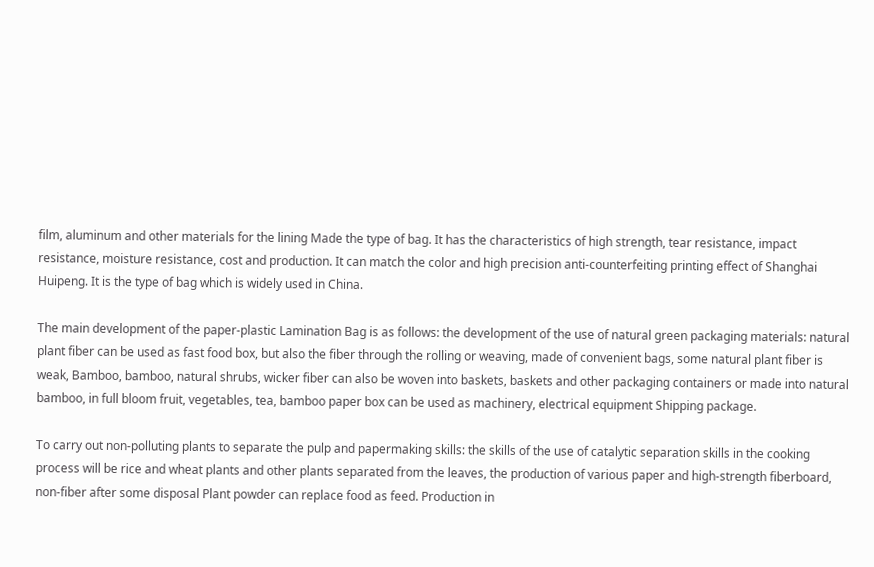film, aluminum and other materials for the lining Made the type of bag. It has the characteristics of high strength, tear resistance, impact resistance, moisture resistance, cost and production. It can match the color and high precision anti-counterfeiting printing effect of Shanghai Huipeng. It is the type of bag which is widely used in China.

The main development of the paper-plastic Lamination Bag is as follows: the development of the use of natural green packaging materials: natural plant fiber can be used as fast food box, but also the fiber through the rolling or weaving, made of convenient bags, some natural plant fiber is weak, Bamboo, bamboo, natural shrubs, wicker fiber can also be woven into baskets, baskets and other packaging containers or made into natural bamboo, in full bloom fruit, vegetables, tea, bamboo paper box can be used as machinery, electrical equipment Shipping package.

To carry out non-polluting plants to separate the pulp and papermaking skills: the skills of the use of catalytic separation skills in the cooking process will be rice and wheat plants and other plants separated from the leaves, the production of various paper and high-strength fiberboard, non-fiber after some disposal Plant powder can replace food as feed. Production in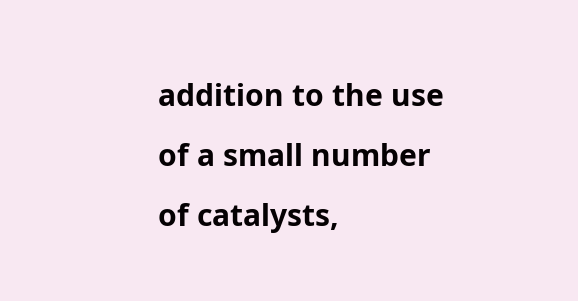addition to the use of a small number of catalysts,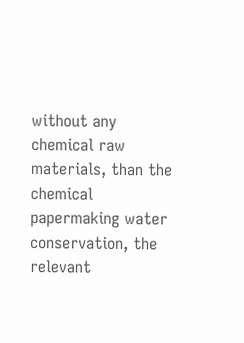without any chemical raw materials, than the chemical papermaking water conservation, the relevant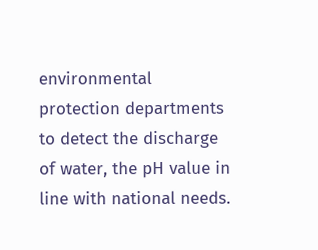environmental protection departments to detect the discharge of water, the pH value in line with national needs.